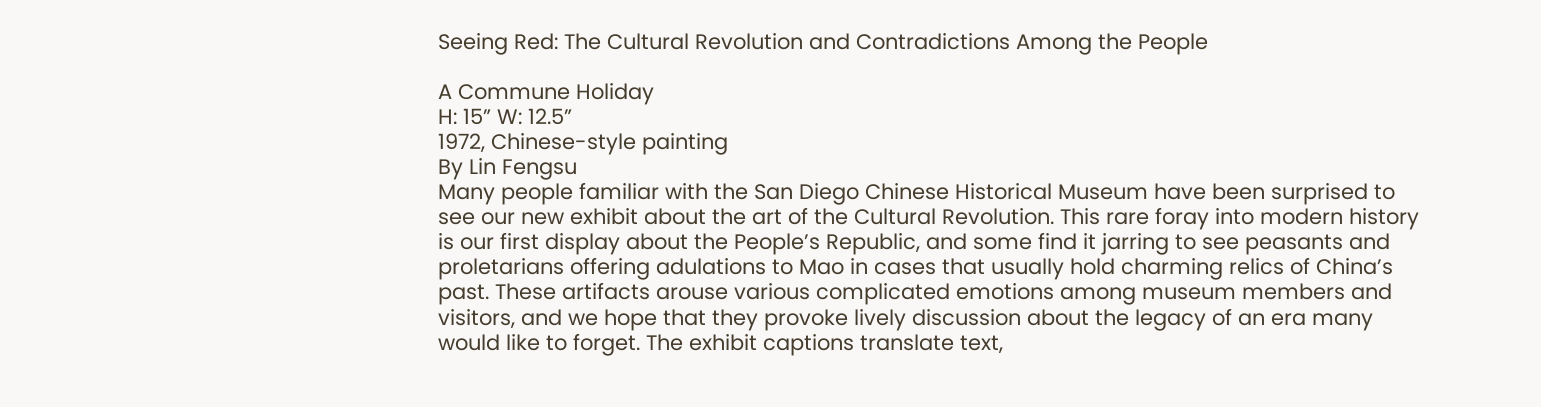Seeing Red: The Cultural Revolution and Contradictions Among the People

A Commune Holiday
H: 15” W: 12.5”
1972, Chinese-style painting
By Lin Fengsu
Many people familiar with the San Diego Chinese Historical Museum have been surprised to see our new exhibit about the art of the Cultural Revolution. This rare foray into modern history is our first display about the People’s Republic, and some find it jarring to see peasants and proletarians offering adulations to Mao in cases that usually hold charming relics of China’s past. These artifacts arouse various complicated emotions among museum members and visitors, and we hope that they provoke lively discussion about the legacy of an era many would like to forget. The exhibit captions translate text,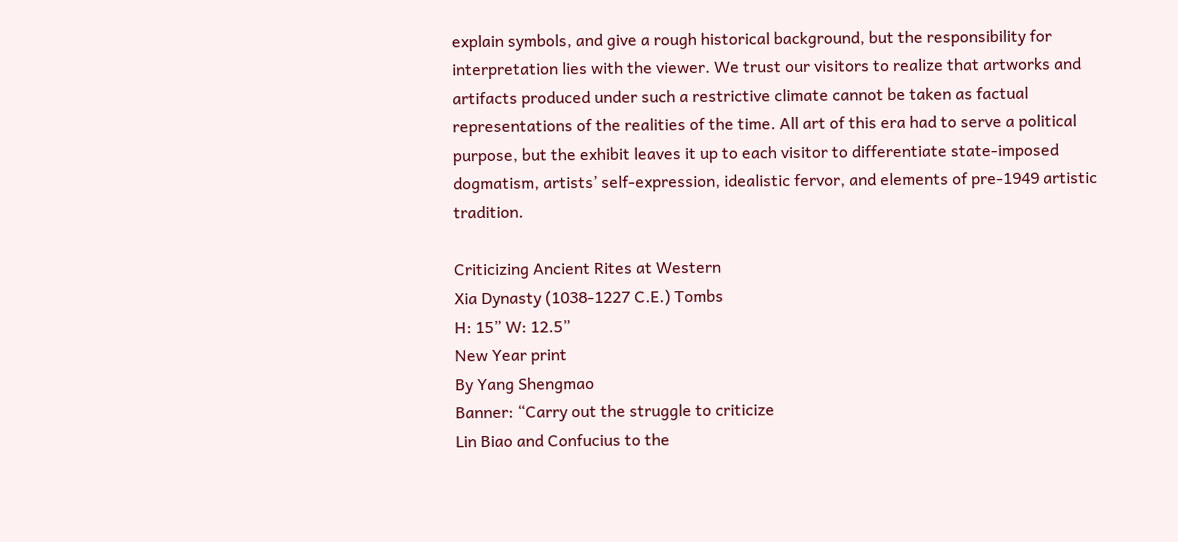explain symbols, and give a rough historical background, but the responsibility for interpretation lies with the viewer. We trust our visitors to realize that artworks and artifacts produced under such a restrictive climate cannot be taken as factual representations of the realities of the time. All art of this era had to serve a political purpose, but the exhibit leaves it up to each visitor to differentiate state-imposed dogmatism, artists’ self-expression, idealistic fervor, and elements of pre-1949 artistic tradition.

Criticizing Ancient Rites at Western
Xia Dynasty (1038-1227 C.E.) Tombs
H: 15” W: 12.5”
New Year print
By Yang Shengmao
Banner: “Carry out the struggle to criticize
Lin Biao and Confucius to the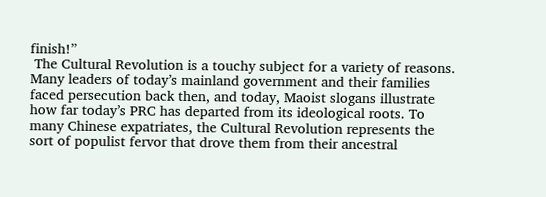finish!”
 The Cultural Revolution is a touchy subject for a variety of reasons. Many leaders of today’s mainland government and their families faced persecution back then, and today, Maoist slogans illustrate how far today’s PRC has departed from its ideological roots. To many Chinese expatriates, the Cultural Revolution represents the sort of populist fervor that drove them from their ancestral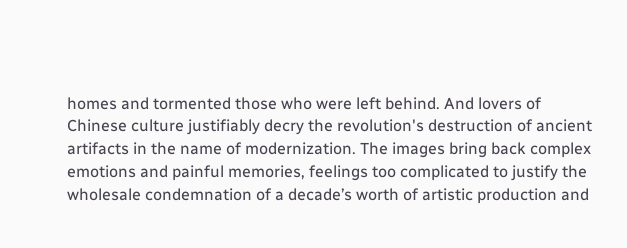homes and tormented those who were left behind. And lovers of Chinese culture justifiably decry the revolution's destruction of ancient artifacts in the name of modernization. The images bring back complex emotions and painful memories, feelings too complicated to justify the wholesale condemnation of a decade’s worth of artistic production and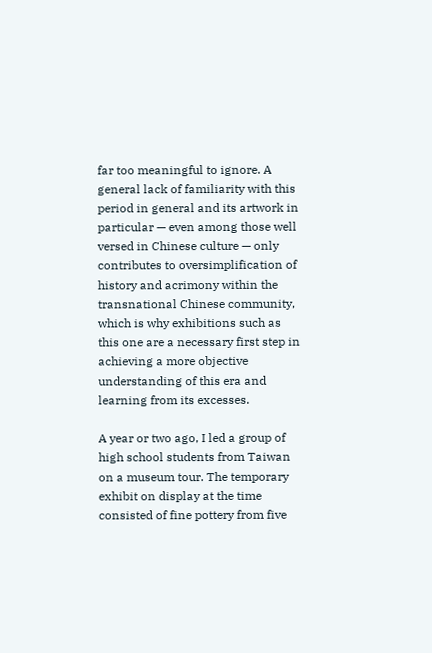far too meaningful to ignore. A general lack of familiarity with this period in general and its artwork in particular — even among those well versed in Chinese culture — only contributes to oversimplification of history and acrimony within the transnational Chinese community, which is why exhibitions such as this one are a necessary first step in achieving a more objective understanding of this era and learning from its excesses.

A year or two ago, I led a group of high school students from Taiwan on a museum tour. The temporary exhibit on display at the time consisted of fine pottery from five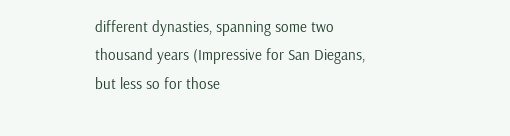different dynasties, spanning some two thousand years (Impressive for San Diegans, but less so for those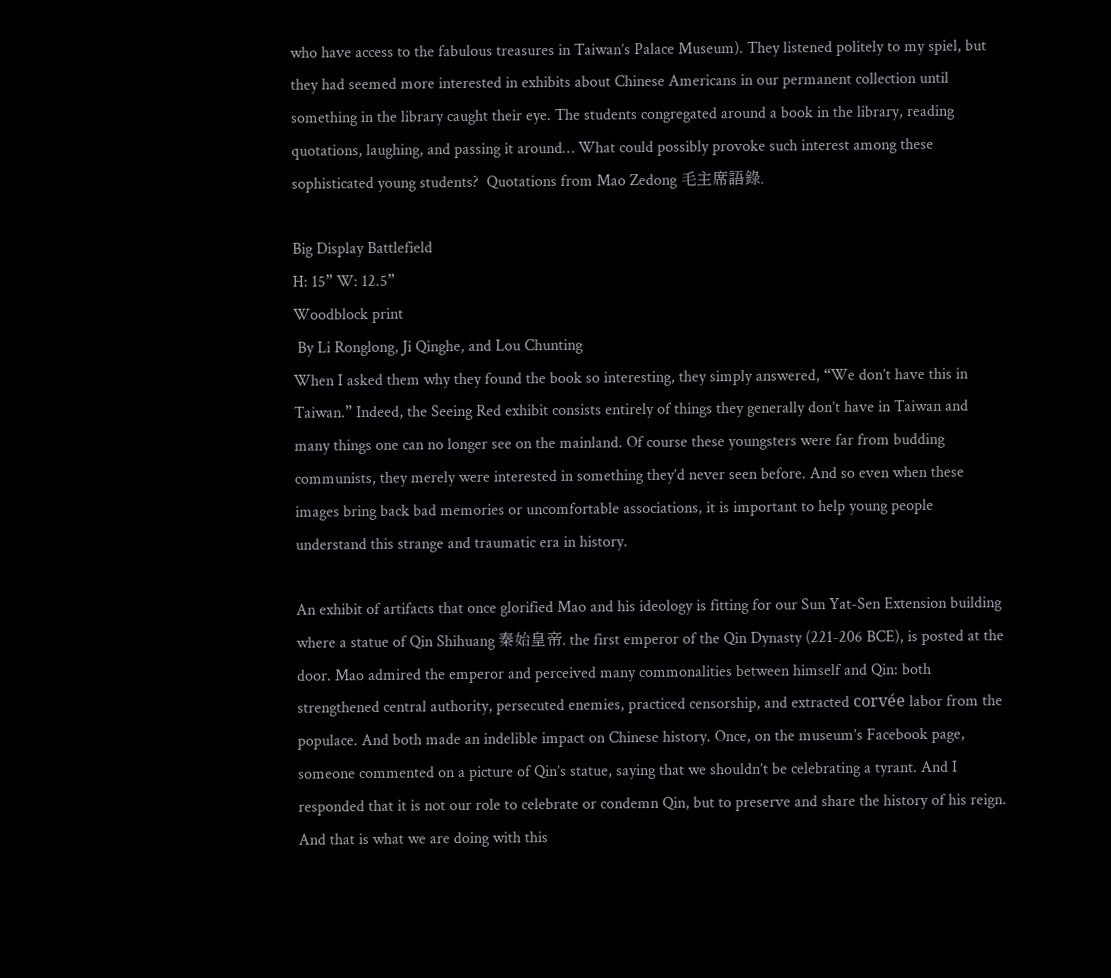who have access to the fabulous treasures in Taiwan’s Palace Museum). They listened politely to my spiel, but they had seemed more interested in exhibits about Chinese Americans in our permanent collection until something in the library caught their eye. The students congregated around a book in the library, reading quotations, laughing, and passing it around… What could possibly provoke such interest among these sophisticated young students?  Quotations from Mao Zedong 毛主席語錄.

Big Display Battlefield
H: 15” W: 12.5”
Woodblock print
 By Li Ronglong, Ji Qinghe, and Lou Chunting
When I asked them why they found the book so interesting, they simply answered, “We don’t have this in Taiwan.” Indeed, the Seeing Red exhibit consists entirely of things they generally don’t have in Taiwan and many things one can no longer see on the mainland. Of course these youngsters were far from budding communists, they merely were interested in something they’d never seen before. And so even when these images bring back bad memories or uncomfortable associations, it is important to help young people understand this strange and traumatic era in history.

An exhibit of artifacts that once glorified Mao and his ideology is fitting for our Sun Yat-Sen Extension building where a statue of Qin Shihuang 秦始皇帝, the first emperor of the Qin Dynasty (221-206 BCE), is posted at the door. Mao admired the emperor and perceived many commonalities between himself and Qin: both strengthened central authority, persecuted enemies, practiced censorship, and extracted corvée labor from the populace. And both made an indelible impact on Chinese history. Once, on the museum’s Facebook page, someone commented on a picture of Qin’s statue, saying that we shouldn’t be celebrating a tyrant. And I responded that it is not our role to celebrate or condemn Qin, but to preserve and share the history of his reign. And that is what we are doing with this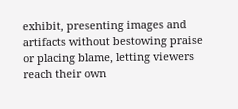exhibit, presenting images and artifacts without bestowing praise or placing blame, letting viewers reach their own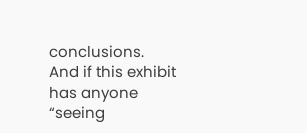conclusions. And if this exhibit has anyone “seeing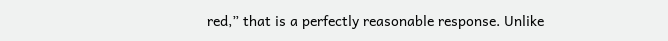red,” that is a perfectly reasonable response. Unlike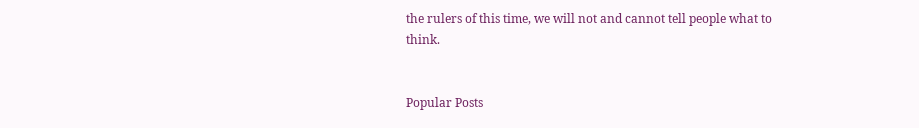the rulers of this time, we will not and cannot tell people what to think.


Popular Posts